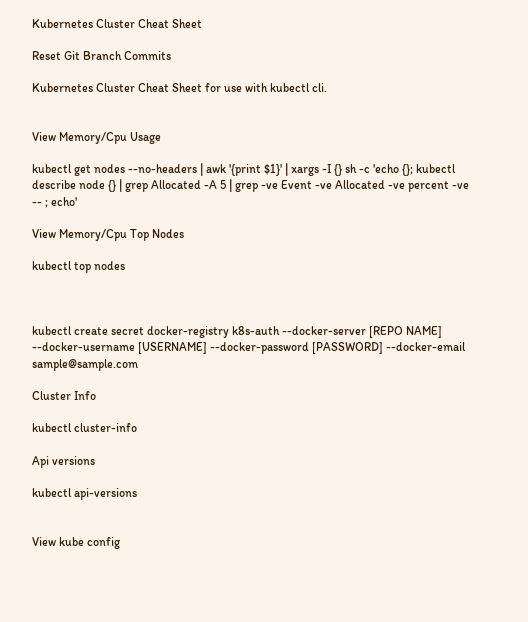Kubernetes Cluster Cheat Sheet

Reset Git Branch Commits

Kubernetes Cluster Cheat Sheet for use with kubectl cli.


View Memory/Cpu Usage

kubectl get nodes --no-headers | awk '{print $1}' | xargs -I {} sh -c 'echo {}; kubectl describe node {} | grep Allocated -A 5 | grep -ve Event -ve Allocated -ve percent -ve -- ; echo'

View Memory/Cpu Top Nodes

kubectl top nodes



kubectl create secret docker-registry k8s-auth --docker-server [REPO NAME] --docker-username [USERNAME] --docker-password [PASSWORD] --docker-email sample@sample.com

Cluster Info

kubectl cluster-info

Api versions

kubectl api-versions


View kube config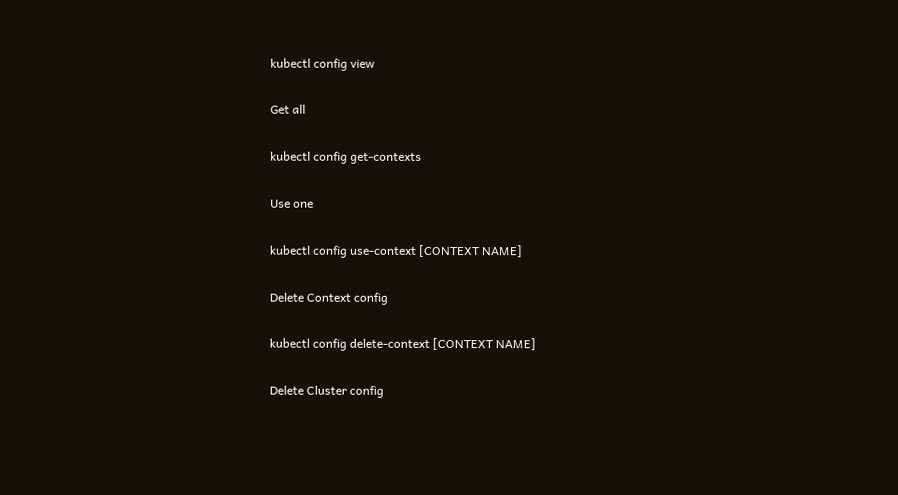kubectl config view

Get all

kubectl config get-contexts

Use one

kubectl config use-context [CONTEXT NAME]

Delete Context config

kubectl config delete-context [CONTEXT NAME]

Delete Cluster config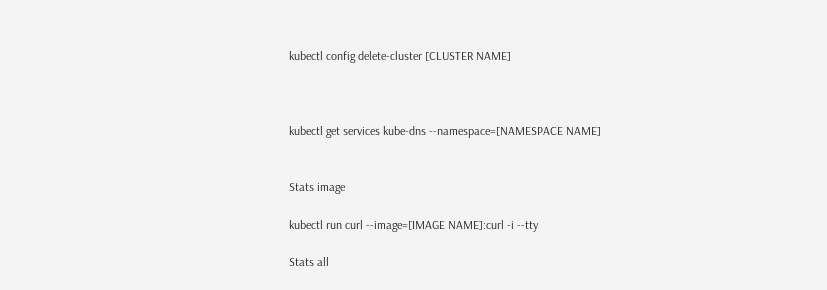kubectl config delete-cluster [CLUSTER NAME]



kubectl get services kube-dns --namespace=[NAMESPACE NAME]


Stats image

kubectl run curl --image=[IMAGE NAME]:curl -i --tty

Stats all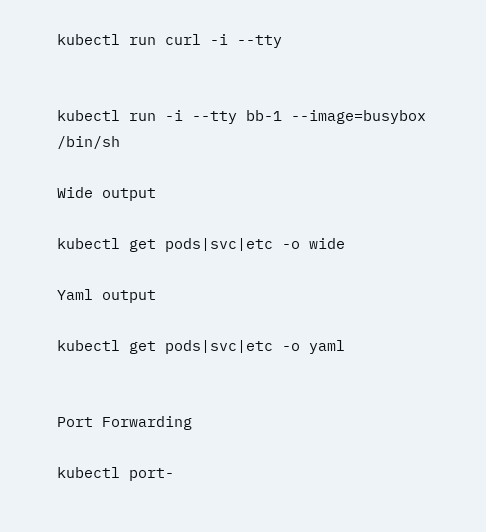kubectl run curl -i --tty


kubectl run -i --tty bb-1 --image=busybox /bin/sh

Wide output

kubectl get pods|svc|etc -o wide

Yaml output

kubectl get pods|svc|etc -o yaml


Port Forwarding

kubectl port-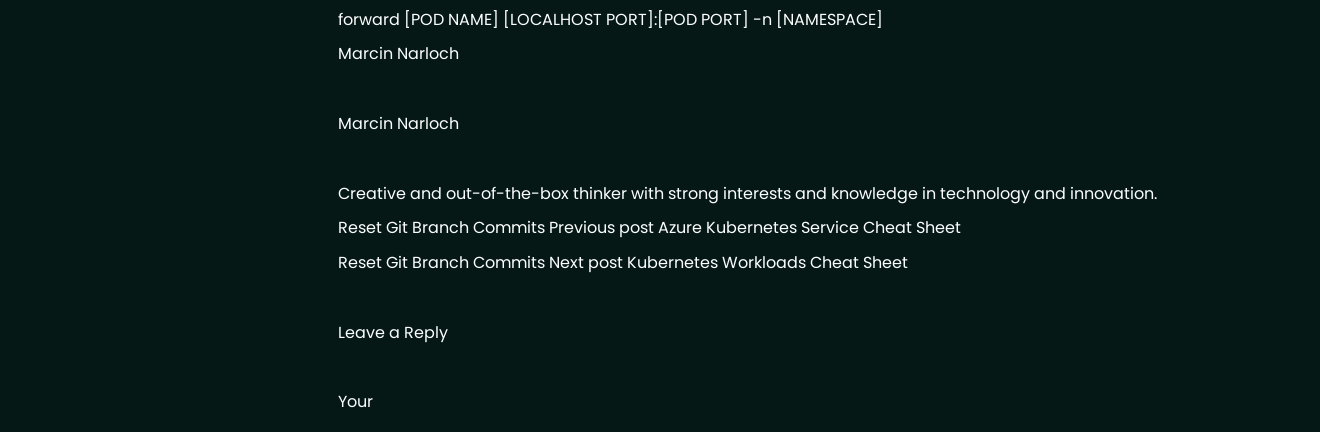forward [POD NAME] [LOCALHOST PORT]:[POD PORT] -n [NAMESPACE]
Marcin Narloch

Marcin Narloch

Creative and out-of-the-box thinker with strong interests and knowledge in technology and innovation.
Reset Git Branch Commits Previous post Azure Kubernetes Service Cheat Sheet
Reset Git Branch Commits Next post Kubernetes Workloads Cheat Sheet

Leave a Reply

Your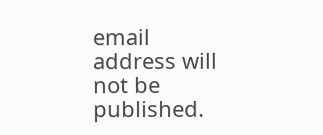email address will not be published.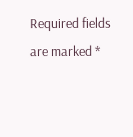Required fields are marked *